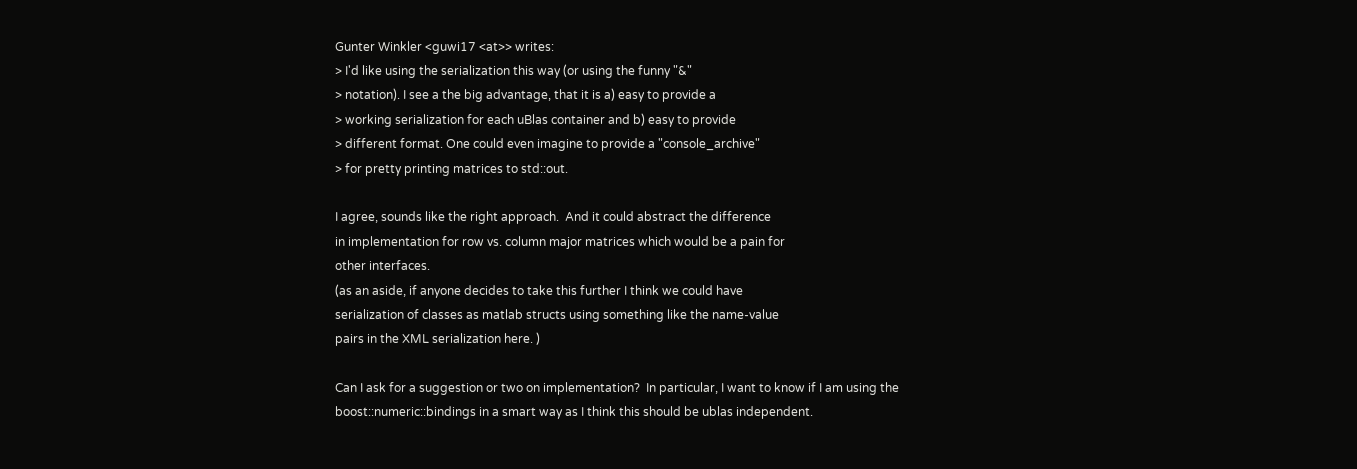Gunter Winkler <guwi17 <at>> writes:
> I'd like using the serialization this way (or using the funny "&"
> notation). I see a the big advantage, that it is a) easy to provide a
> working serialization for each uBlas container and b) easy to provide
> different format. One could even imagine to provide a "console_archive"
> for pretty printing matrices to std::out.

I agree, sounds like the right approach.  And it could abstract the difference
in implementation for row vs. column major matrices which would be a pain for
other interfaces.
(as an aside, if anyone decides to take this further I think we could have
serialization of classes as matlab structs using something like the name-value
pairs in the XML serialization here. )

Can I ask for a suggestion or two on implementation?  In particular, I want to know if I am using the
boost::numeric::bindings in a smart way as I think this should be ublas independent.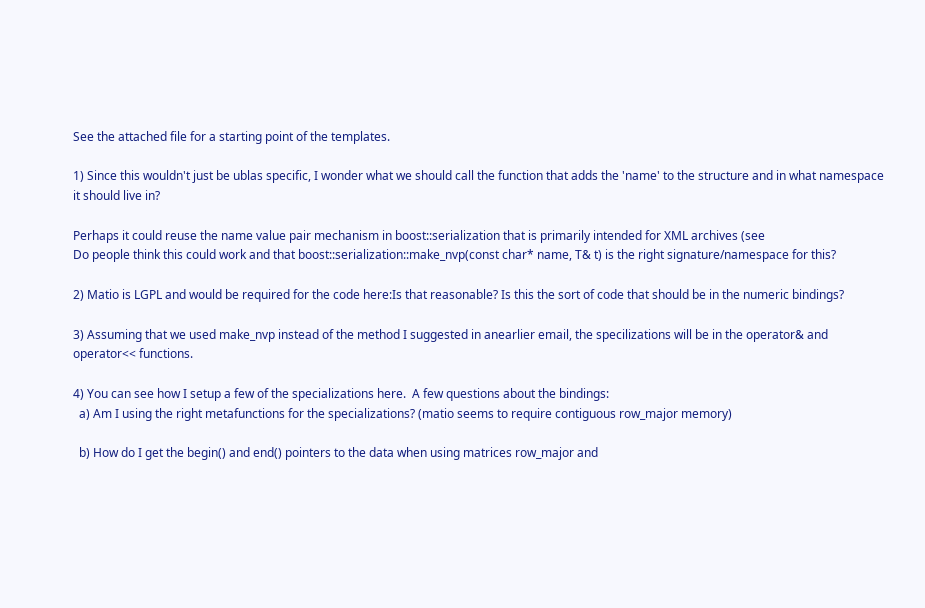See the attached file for a starting point of the templates.

1) Since this wouldn't just be ublas specific, I wonder what we should call the function that adds the 'name' to the structure and in what namespace it should live in?

Perhaps it could reuse the name value pair mechanism in boost::serialization that is primarily intended for XML archives (see
Do people think this could work and that boost::serialization::make_nvp(const char* name, T& t) is the right signature/namespace for this?

2) Matio is LGPL and would be required for the code here:Is that reasonable? Is this the sort of code that should be in the numeric bindings?

3) Assuming that we used make_nvp instead of the method I suggested in anearlier email, the specilizations will be in the operator& and operator<< functions.

4) You can see how I setup a few of the specializations here.  A few questions about the bindings:
  a) Am I using the right metafunctions for the specializations? (matio seems to require contiguous row_major memory)

  b) How do I get the begin() and end() pointers to the data when using matrices row_major and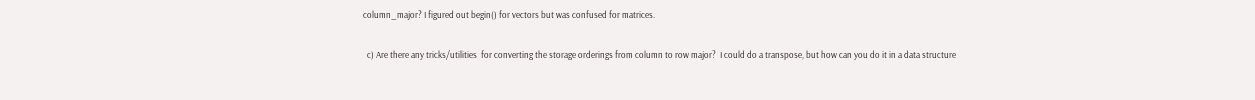column_major? I figured out begin() for vectors but was confused for matrices.

  c) Are there any tricks/utilities  for converting the storage orderings from column to row major?  I could do a transpose, but how can you do it in a data structure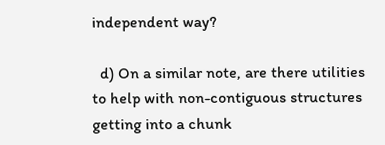independent way?

  d) On a similar note, are there utilities to help with non-contiguous structures getting into a chunk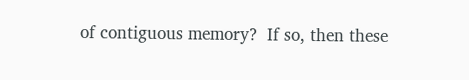of contiguous memory?  If so, then these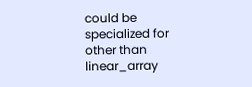could be specialized for other than linear_array